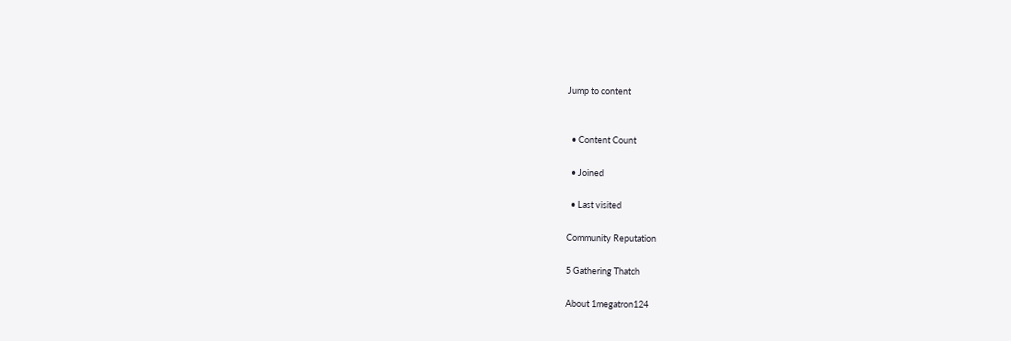Jump to content


  • Content Count

  • Joined

  • Last visited

Community Reputation

5 Gathering Thatch

About 1megatron124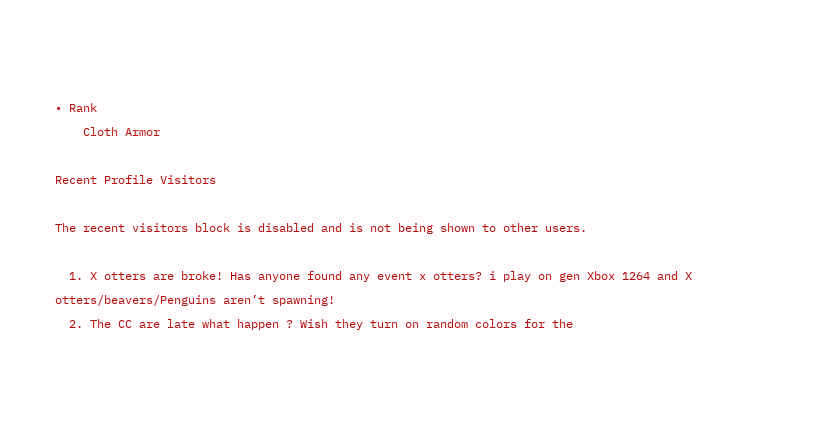• Rank
    Cloth Armor

Recent Profile Visitors

The recent visitors block is disabled and is not being shown to other users.

  1. X otters are broke! Has anyone found any event x otters? i play on gen Xbox 1264 and X otters/beavers/Penguins aren’t spawning!
  2. The CC are late what happen ? Wish they turn on random colors for the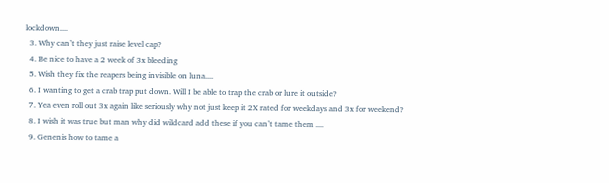lockdown....
  3. Why can’t they just raise level cap?
  4. Be nice to have a 2 week of 3x bleeding
  5. Wish they fix the reapers being invisible on luna....
  6. I wanting to get a crab trap put down. Will I be able to trap the crab or lure it outside?
  7. Yea even roll out 3x again like seriously why not just keep it 2X rated for weekdays and 3x for weekend?
  8. I wish it was true but man why did wildcard add these if you can’t tame them ....
  9. Genenis how to tame a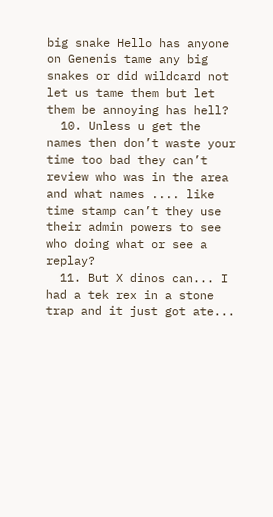big snake Hello has anyone on Genenis tame any big snakes or did wildcard not let us tame them but let them be annoying has hell?
  10. Unless u get the names then don’t waste your time too bad they can’t review who was in the area and what names .... like time stamp can’t they use their admin powers to see who doing what or see a replay?
  11. But X dinos can... I had a tek rex in a stone trap and it just got ate...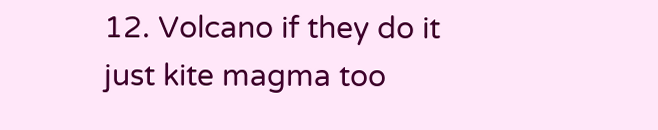12. Volcano if they do it just kite magma too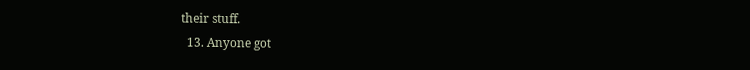their stuff.
  13. Anyone got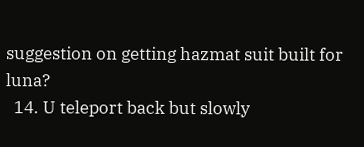suggestion on getting hazmat suit built for luna?
  14. U teleport back but slowly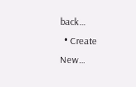back...
  • Create New...